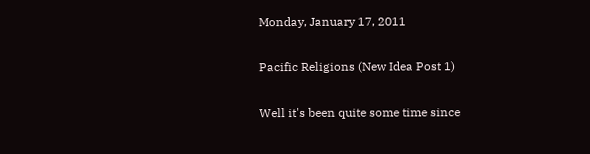Monday, January 17, 2011

Pacific Religions (New Idea Post 1)

Well it's been quite some time since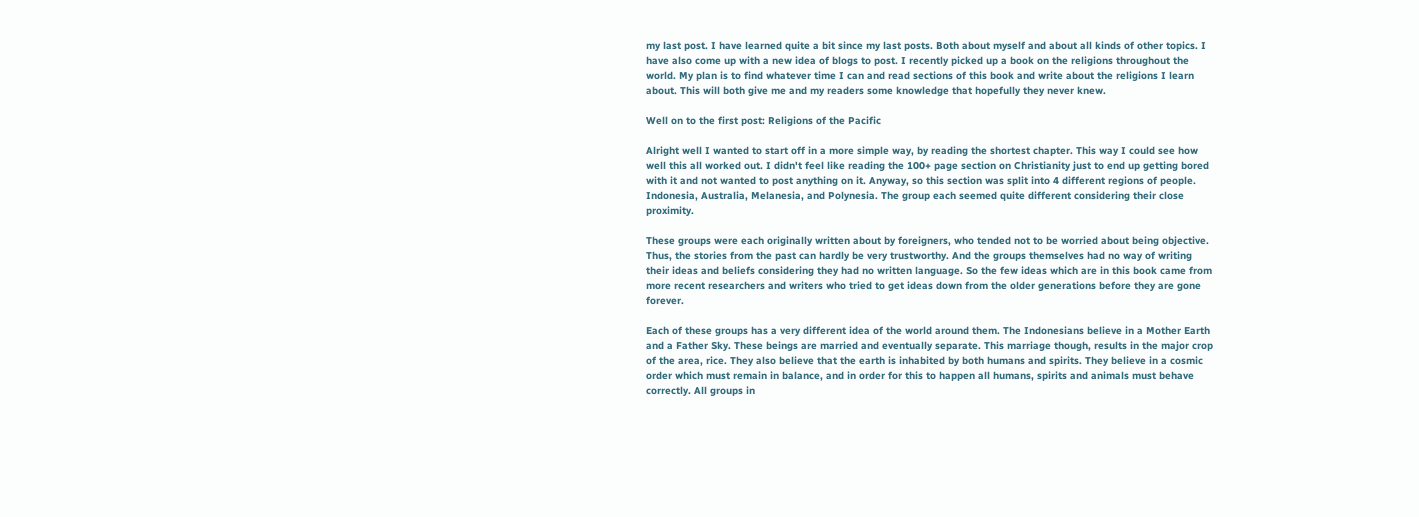my last post. I have learned quite a bit since my last posts. Both about myself and about all kinds of other topics. I have also come up with a new idea of blogs to post. I recently picked up a book on the religions throughout the world. My plan is to find whatever time I can and read sections of this book and write about the religions I learn about. This will both give me and my readers some knowledge that hopefully they never knew.

Well on to the first post: Religions of the Pacific

Alright well I wanted to start off in a more simple way, by reading the shortest chapter. This way I could see how well this all worked out. I didn't feel like reading the 100+ page section on Christianity just to end up getting bored with it and not wanted to post anything on it. Anyway, so this section was split into 4 different regions of people. Indonesia, Australia, Melanesia, and Polynesia. The group each seemed quite different considering their close proximity.

These groups were each originally written about by foreigners, who tended not to be worried about being objective. Thus, the stories from the past can hardly be very trustworthy. And the groups themselves had no way of writing their ideas and beliefs considering they had no written language. So the few ideas which are in this book came from more recent researchers and writers who tried to get ideas down from the older generations before they are gone forever.

Each of these groups has a very different idea of the world around them. The Indonesians believe in a Mother Earth and a Father Sky. These beings are married and eventually separate. This marriage though, results in the major crop of the area, rice. They also believe that the earth is inhabited by both humans and spirits. They believe in a cosmic order which must remain in balance, and in order for this to happen all humans, spirits and animals must behave correctly. All groups in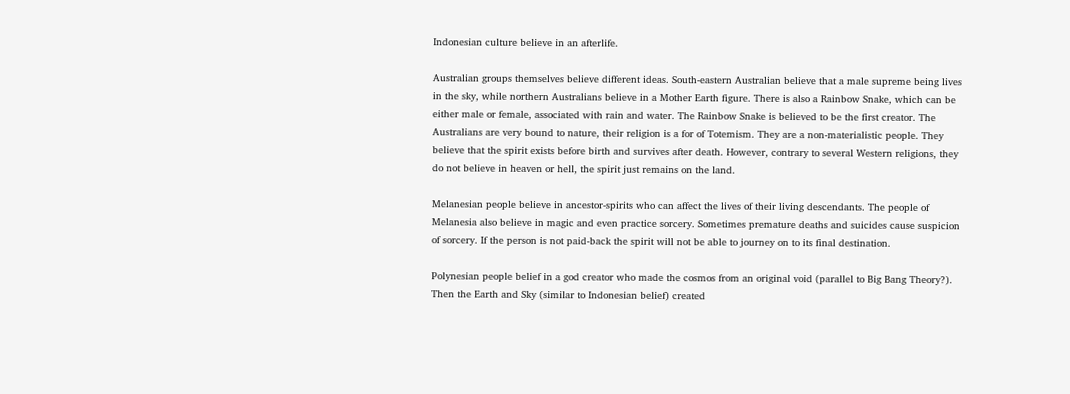Indonesian culture believe in an afterlife.

Australian groups themselves believe different ideas. South-eastern Australian believe that a male supreme being lives in the sky, while northern Australians believe in a Mother Earth figure. There is also a Rainbow Snake, which can be either male or female, associated with rain and water. The Rainbow Snake is believed to be the first creator. The Australians are very bound to nature, their religion is a for of Totemism. They are a non-materialistic people. They believe that the spirit exists before birth and survives after death. However, contrary to several Western religions, they do not believe in heaven or hell, the spirit just remains on the land.

Melanesian people believe in ancestor-spirits who can affect the lives of their living descendants. The people of Melanesia also believe in magic and even practice sorcery. Sometimes premature deaths and suicides cause suspicion of sorcery. If the person is not paid-back the spirit will not be able to journey on to its final destination.

Polynesian people belief in a god creator who made the cosmos from an original void (parallel to Big Bang Theory?). Then the Earth and Sky (similar to Indonesian belief) created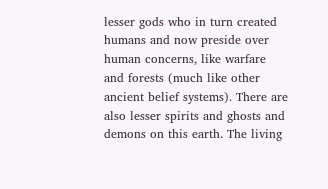lesser gods who in turn created humans and now preside over human concerns, like warfare and forests (much like other ancient belief systems). There are also lesser spirits and ghosts and demons on this earth. The living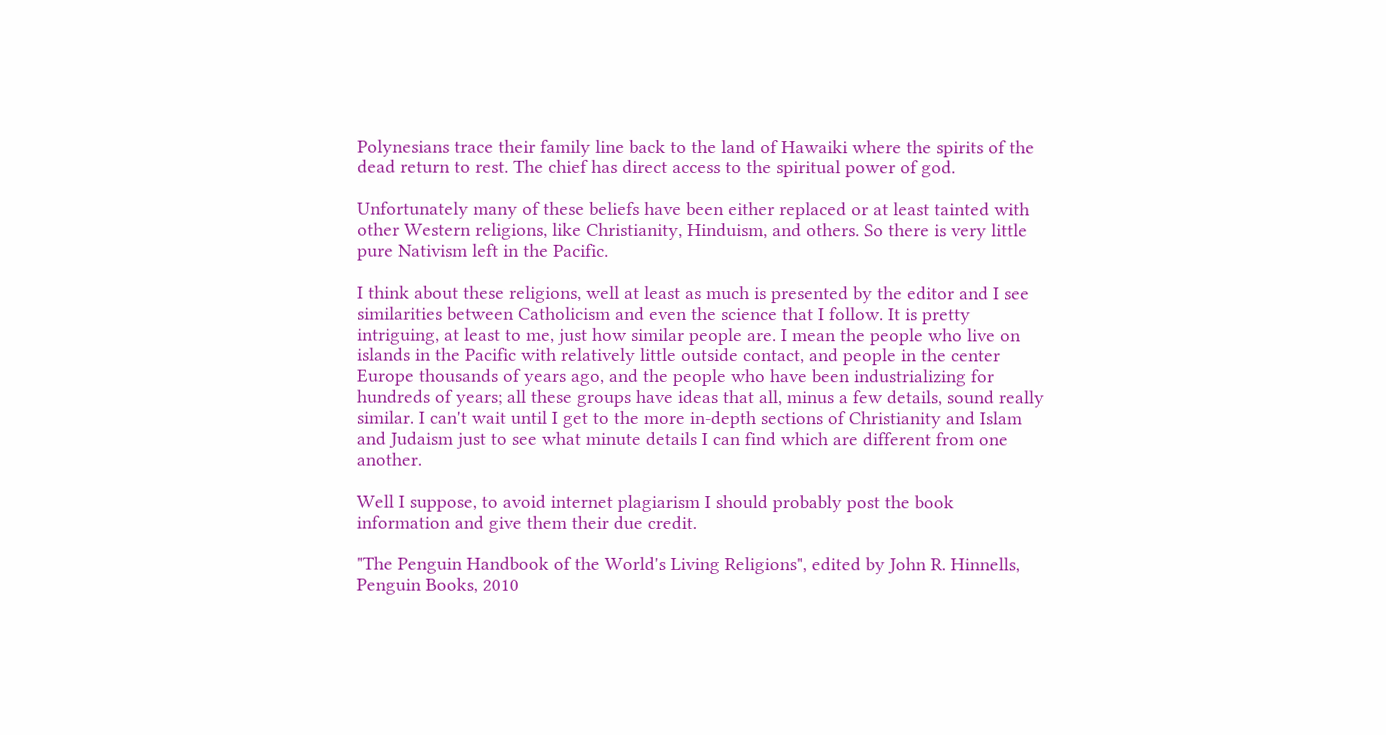Polynesians trace their family line back to the land of Hawaiki where the spirits of the dead return to rest. The chief has direct access to the spiritual power of god.

Unfortunately many of these beliefs have been either replaced or at least tainted with other Western religions, like Christianity, Hinduism, and others. So there is very little pure Nativism left in the Pacific.

I think about these religions, well at least as much is presented by the editor and I see similarities between Catholicism and even the science that I follow. It is pretty intriguing, at least to me, just how similar people are. I mean the people who live on islands in the Pacific with relatively little outside contact, and people in the center Europe thousands of years ago, and the people who have been industrializing for hundreds of years; all these groups have ideas that all, minus a few details, sound really similar. I can't wait until I get to the more in-depth sections of Christianity and Islam and Judaism just to see what minute details I can find which are different from one another.

Well I suppose, to avoid internet plagiarism I should probably post the book information and give them their due credit.

"The Penguin Handbook of the World's Living Religions", edited by John R. Hinnells, Penguin Books, 2010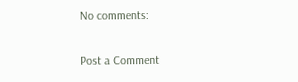No comments:

Post a Comment